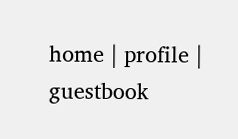home | profile | guestbook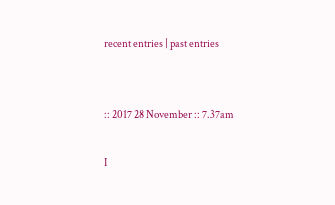recent entries | past entries


:: 2017 28 November :: 7.37am

I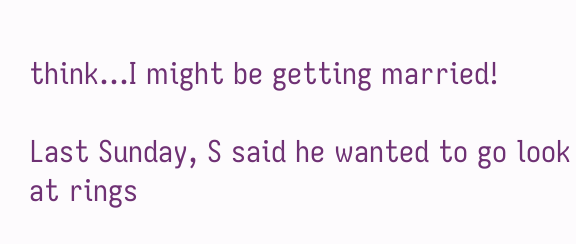think...I might be getting married!

Last Sunday, S said he wanted to go look at rings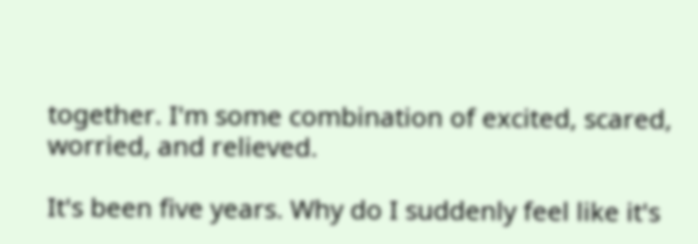together. I'm some combination of excited, scared, worried, and relieved.

It's been five years. Why do I suddenly feel like it's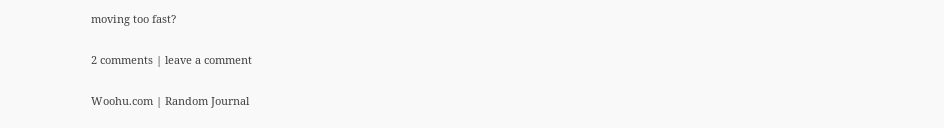moving too fast?

2 comments | leave a comment

Woohu.com | Random Journal